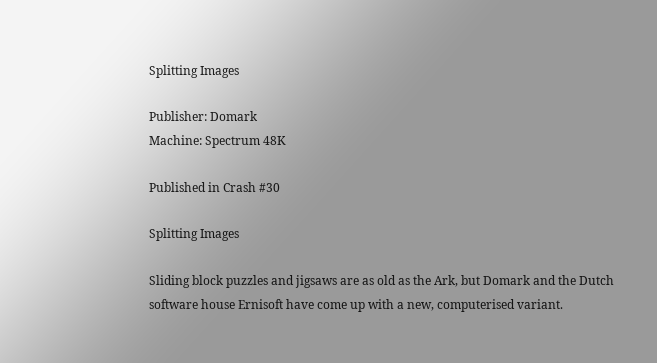Splitting Images

Publisher: Domark
Machine: Spectrum 48K

Published in Crash #30

Splitting Images

Sliding block puzzles and jigsaws are as old as the Ark, but Domark and the Dutch software house Ernisoft have come up with a new, computerised variant.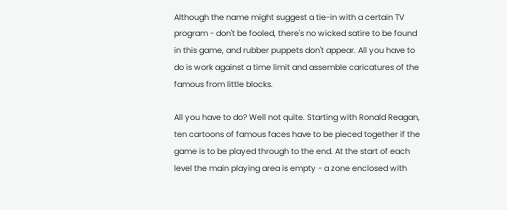Although the name might suggest a tie-in with a certain TV program - don't be fooled, there's no wicked satire to be found in this game, and rubber puppets don't appear. All you have to do is work against a time limit and assemble caricatures of the famous from little blocks.

All you have to do? Well not quite. Starting with Ronald Reagan, ten cartoons of famous faces have to be pieced together if the game is to be played through to the end. At the start of each level the main playing area is empty - a zone enclosed with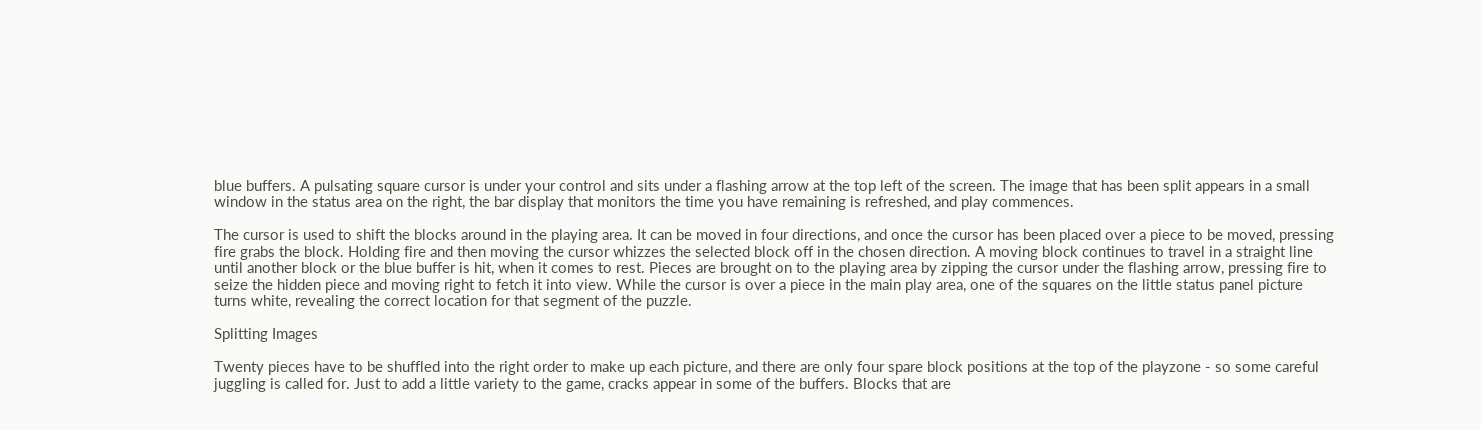blue buffers. A pulsating square cursor is under your control and sits under a flashing arrow at the top left of the screen. The image that has been split appears in a small window in the status area on the right, the bar display that monitors the time you have remaining is refreshed, and play commences.

The cursor is used to shift the blocks around in the playing area. It can be moved in four directions, and once the cursor has been placed over a piece to be moved, pressing fire grabs the block. Holding fire and then moving the cursor whizzes the selected block off in the chosen direction. A moving block continues to travel in a straight line until another block or the blue buffer is hit, when it comes to rest. Pieces are brought on to the playing area by zipping the cursor under the flashing arrow, pressing fire to seize the hidden piece and moving right to fetch it into view. While the cursor is over a piece in the main play area, one of the squares on the little status panel picture turns white, revealing the correct location for that segment of the puzzle.

Splitting Images

Twenty pieces have to be shuffled into the right order to make up each picture, and there are only four spare block positions at the top of the playzone - so some careful juggling is called for. Just to add a little variety to the game, cracks appear in some of the buffers. Blocks that are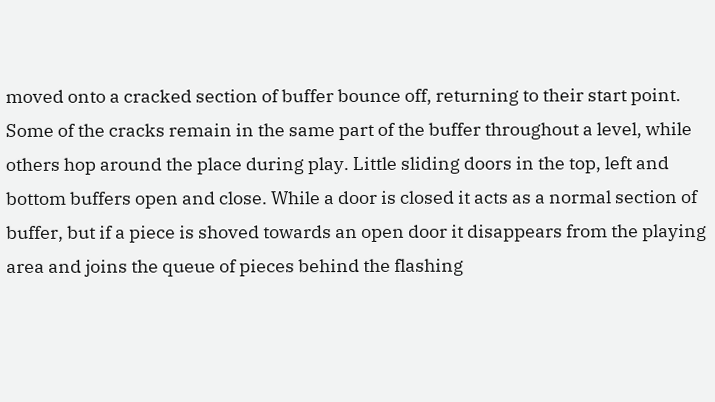moved onto a cracked section of buffer bounce off, returning to their start point. Some of the cracks remain in the same part of the buffer throughout a level, while others hop around the place during play. Little sliding doors in the top, left and bottom buffers open and close. While a door is closed it acts as a normal section of buffer, but if a piece is shoved towards an open door it disappears from the playing area and joins the queue of pieces behind the flashing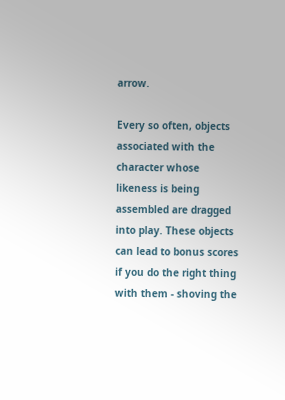arrow.

Every so often, objects associated with the character whose likeness is being assembled are dragged into play. These objects can lead to bonus scores if you do the right thing with them - shoving the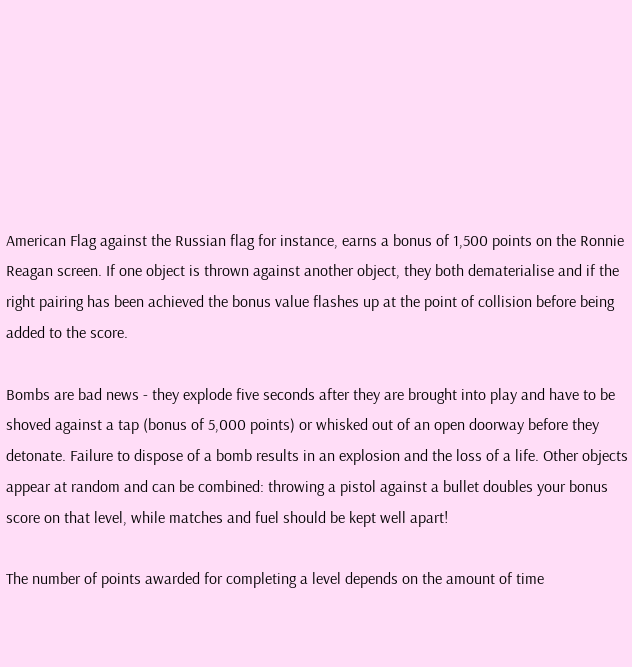American Flag against the Russian flag for instance, earns a bonus of 1,500 points on the Ronnie Reagan screen. If one object is thrown against another object, they both dematerialise and if the right pairing has been achieved the bonus value flashes up at the point of collision before being added to the score.

Bombs are bad news - they explode five seconds after they are brought into play and have to be shoved against a tap (bonus of 5,000 points) or whisked out of an open doorway before they detonate. Failure to dispose of a bomb results in an explosion and the loss of a life. Other objects appear at random and can be combined: throwing a pistol against a bullet doubles your bonus score on that level, while matches and fuel should be kept well apart!

The number of points awarded for completing a level depends on the amount of time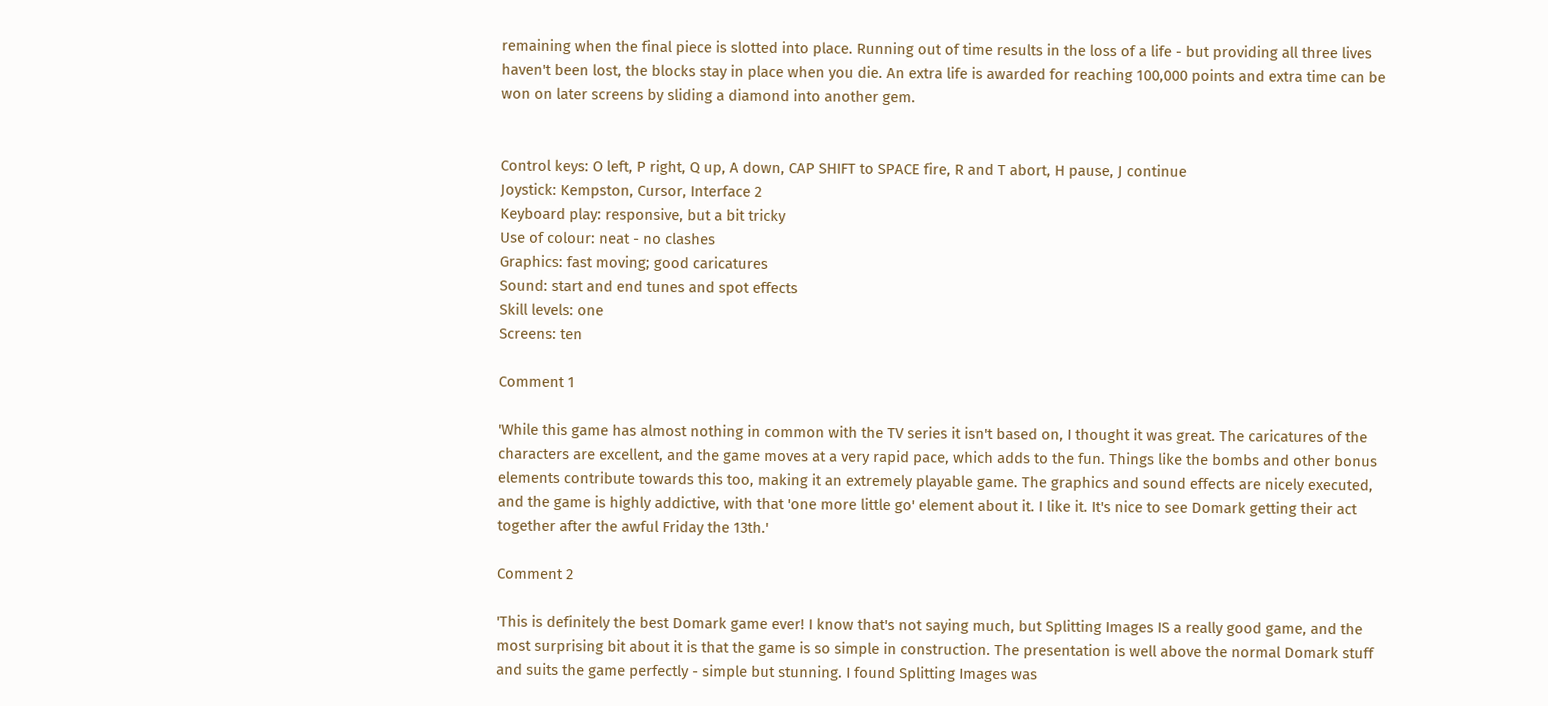remaining when the final piece is slotted into place. Running out of time results in the loss of a life - but providing all three lives haven't been lost, the blocks stay in place when you die. An extra life is awarded for reaching 100,000 points and extra time can be won on later screens by sliding a diamond into another gem.


Control keys: O left, P right, Q up, A down, CAP SHIFT to SPACE fire, R and T abort, H pause, J continue
Joystick: Kempston, Cursor, Interface 2
Keyboard play: responsive, but a bit tricky
Use of colour: neat - no clashes
Graphics: fast moving; good caricatures
Sound: start and end tunes and spot effects
Skill levels: one
Screens: ten

Comment 1

'While this game has almost nothing in common with the TV series it isn't based on, I thought it was great. The caricatures of the characters are excellent, and the game moves at a very rapid pace, which adds to the fun. Things like the bombs and other bonus elements contribute towards this too, making it an extremely playable game. The graphics and sound effects are nicely executed, and the game is highly addictive, with that 'one more little go' element about it. I like it. It's nice to see Domark getting their act together after the awful Friday the 13th.'

Comment 2

'This is definitely the best Domark game ever! I know that's not saying much, but Splitting Images IS a really good game, and the most surprising bit about it is that the game is so simple in construction. The presentation is well above the normal Domark stuff and suits the game perfectly - simple but stunning. I found Splitting Images was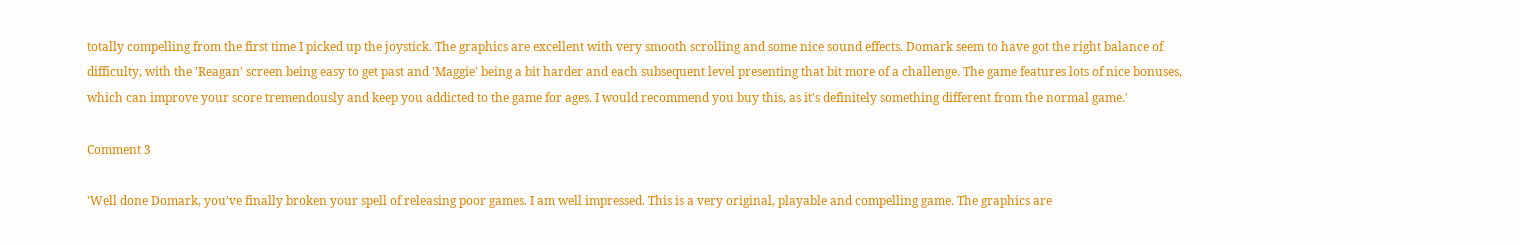totally compelling from the first time I picked up the joystick. The graphics are excellent with very smooth scrolling and some nice sound effects. Domark seem to have got the right balance of difficulty, with the 'Reagan' screen being easy to get past and 'Maggie' being a bit harder and each subsequent level presenting that bit more of a challenge. The game features lots of nice bonuses, which can improve your score tremendously and keep you addicted to the game for ages. I would recommend you buy this, as it's definitely something different from the normal game.'

Comment 3

'Well done Domark, you've finally broken your spell of releasing poor games. I am well impressed. This is a very original, playable and compelling game. The graphics are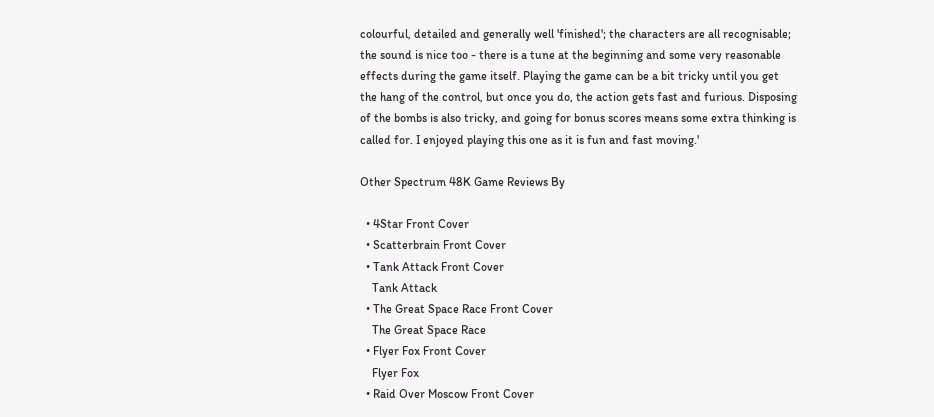colourful, detailed and generally well 'finished'; the characters are all recognisable; the sound is nice too - there is a tune at the beginning and some very reasonable effects during the game itself. Playing the game can be a bit tricky until you get the hang of the control, but once you do, the action gets fast and furious. Disposing of the bombs is also tricky, and going for bonus scores means some extra thinking is called for. I enjoyed playing this one as it is fun and fast moving.'

Other Spectrum 48K Game Reviews By

  • 4Star Front Cover
  • Scatterbrain Front Cover
  • Tank Attack Front Cover
    Tank Attack
  • The Great Space Race Front Cover
    The Great Space Race
  • Flyer Fox Front Cover
    Flyer Fox
  • Raid Over Moscow Front Cover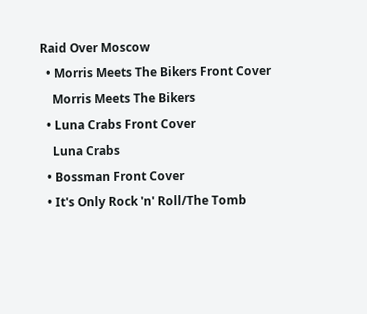Raid Over Moscow
  • Morris Meets The Bikers Front Cover
    Morris Meets The Bikers
  • Luna Crabs Front Cover
    Luna Crabs
  • Bossman Front Cover
  • It's Only Rock 'n' Roll/The Tomb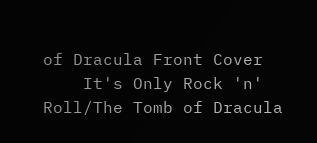of Dracula Front Cover
    It's Only Rock 'n' Roll/The Tomb of Dracula